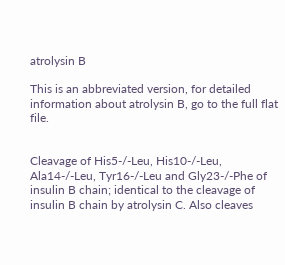atrolysin B

This is an abbreviated version, for detailed information about atrolysin B, go to the full flat file.


Cleavage of His5-/-Leu, His10-/-Leu, Ala14-/-Leu, Tyr16-/-Leu and Gly23-/-Phe of insulin B chain; identical to the cleavage of insulin B chain by atrolysin C. Also cleaves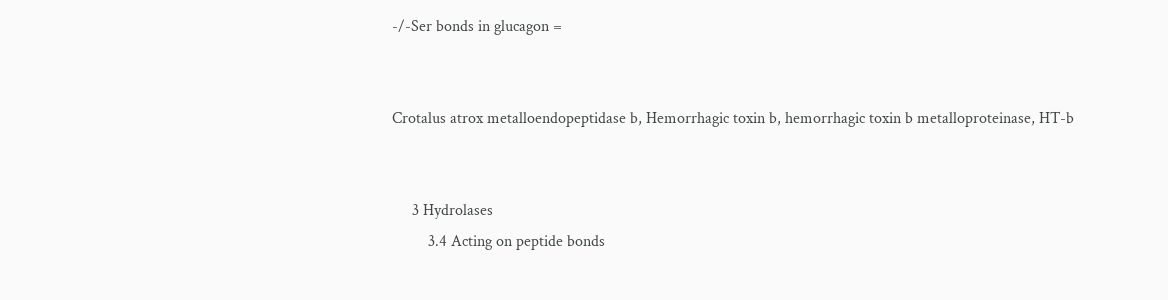-/-Ser bonds in glucagon =


Crotalus atrox metalloendopeptidase b, Hemorrhagic toxin b, hemorrhagic toxin b metalloproteinase, HT-b


     3 Hydrolases
         3.4 Acting on peptide bonds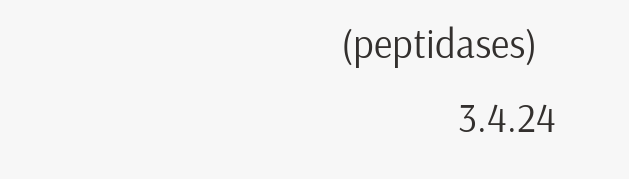(peptidases)
             3.4.24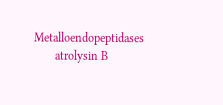Metalloendopeptidases
       atrolysin B